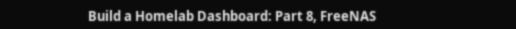Build a Homelab Dashboard: Part 8, FreeNAS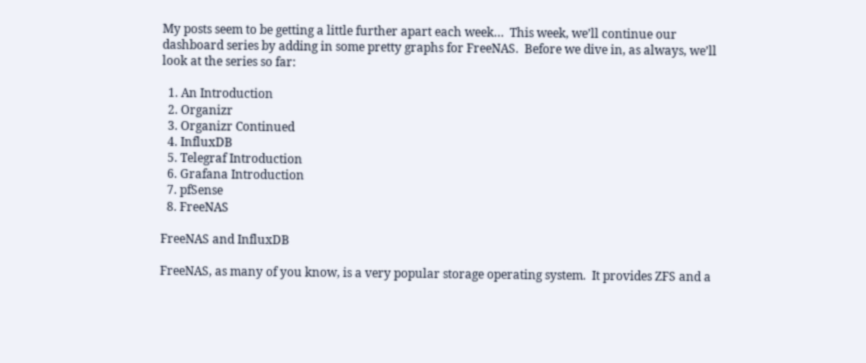My posts seem to be getting a little further apart each week…  This week, we’ll continue our dashboard series by adding in some pretty graphs for FreeNAS.  Before we dive in, as always, we’ll look at the series so far:

  1. An Introduction
  2. Organizr
  3. Organizr Continued
  4. InfluxDB
  5. Telegraf Introduction
  6. Grafana Introduction
  7. pfSense
  8. FreeNAS

FreeNAS and InfluxDB

FreeNAS, as many of you know, is a very popular storage operating system.  It provides ZFS and a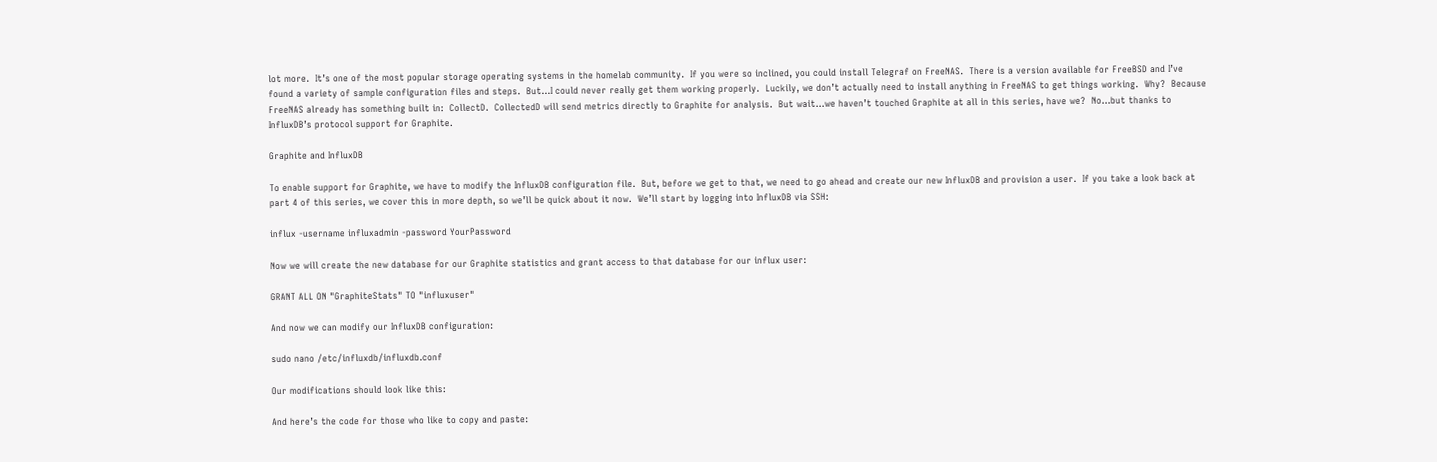lot more.  It’s one of the most popular storage operating systems in the homelab community.  If you were so inclined, you could install Telegraf on FreeNAS.  There is a version available for FreeBSD and I’ve found a variety of sample configuration files and steps.  But…I could never really get them working properly.  Luckily, we don’t actually need to install anything in FreeNAS to get things working.  Why?  Because FreeNAS already has something built in:  CollectD.  CollectedD will send metrics directly to Graphite for analysis.  But wait…we haven’t touched Graphite at all in this series, have we?  No…but thanks to InfluxDB’s protocol support for Graphite.

Graphite and InfluxDB

To enable support for Graphite, we have to modify the InfluxDB configuration file.  But, before we get to that, we need to go ahead and create our new InfluxDB and provision a user.  If you take a look back at part 4 of this series, we cover this in more depth, so we’ll be quick about it now.  We’ll start by logging into InfluxDB via SSH:

influx -username influxadmin -password YourPassword

Now we will create the new database for our Graphite statistics and grant access to that database for our influx user:

GRANT ALL ON "GraphiteStats" TO "influxuser"

And now we can modify our InfluxDB configuration:

sudo nano /etc/influxdb/influxdb.conf

Our modifications should look like this:

And here’s the code for those who like to copy and paste: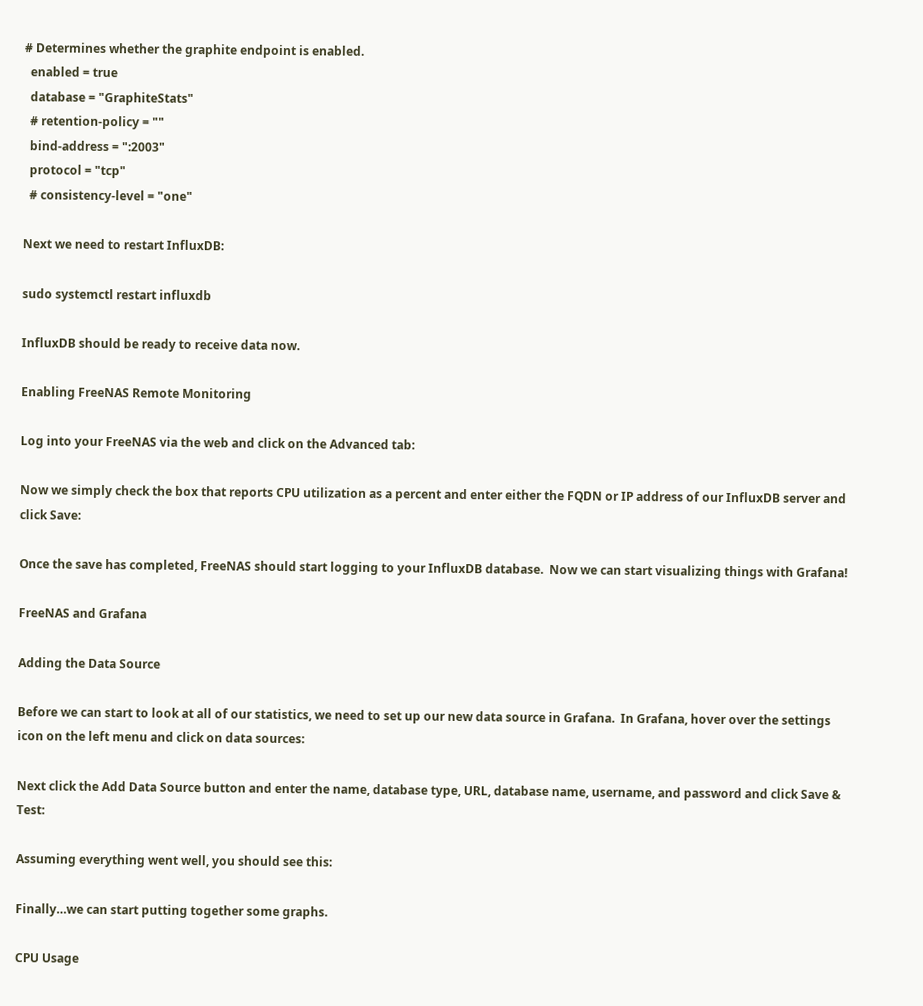# Determines whether the graphite endpoint is enabled.
  enabled = true
  database = "GraphiteStats"
  # retention-policy = ""
  bind-address = ":2003"
  protocol = "tcp"
  # consistency-level = "one"

Next we need to restart InfluxDB:

sudo systemctl restart influxdb

InfluxDB should be ready to receive data now.

Enabling FreeNAS Remote Monitoring

Log into your FreeNAS via the web and click on the Advanced tab:

Now we simply check the box that reports CPU utilization as a percent and enter either the FQDN or IP address of our InfluxDB server and click Save:

Once the save has completed, FreeNAS should start logging to your InfluxDB database.  Now we can start visualizing things with Grafana!

FreeNAS and Grafana

Adding the Data Source

Before we can start to look at all of our statistics, we need to set up our new data source in Grafana.  In Grafana, hover over the settings icon on the left menu and click on data sources:

Next click the Add Data Source button and enter the name, database type, URL, database name, username, and password and click Save & Test:

Assuming everything went well, you should see this:

Finally…we can start putting together some graphs.

CPU Usage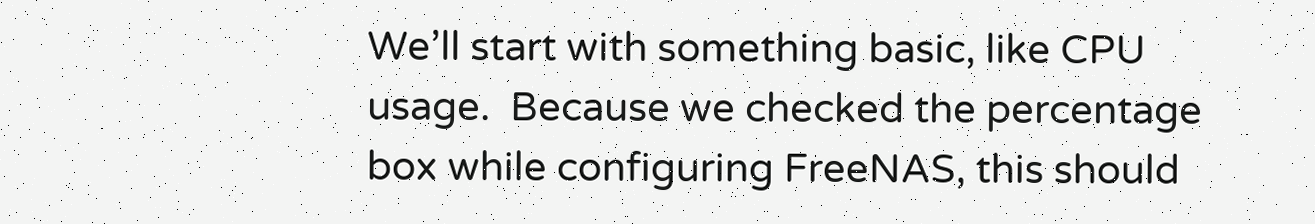We’ll start with something basic, like CPU usage.  Because we checked the percentage box while configuring FreeNAS, this should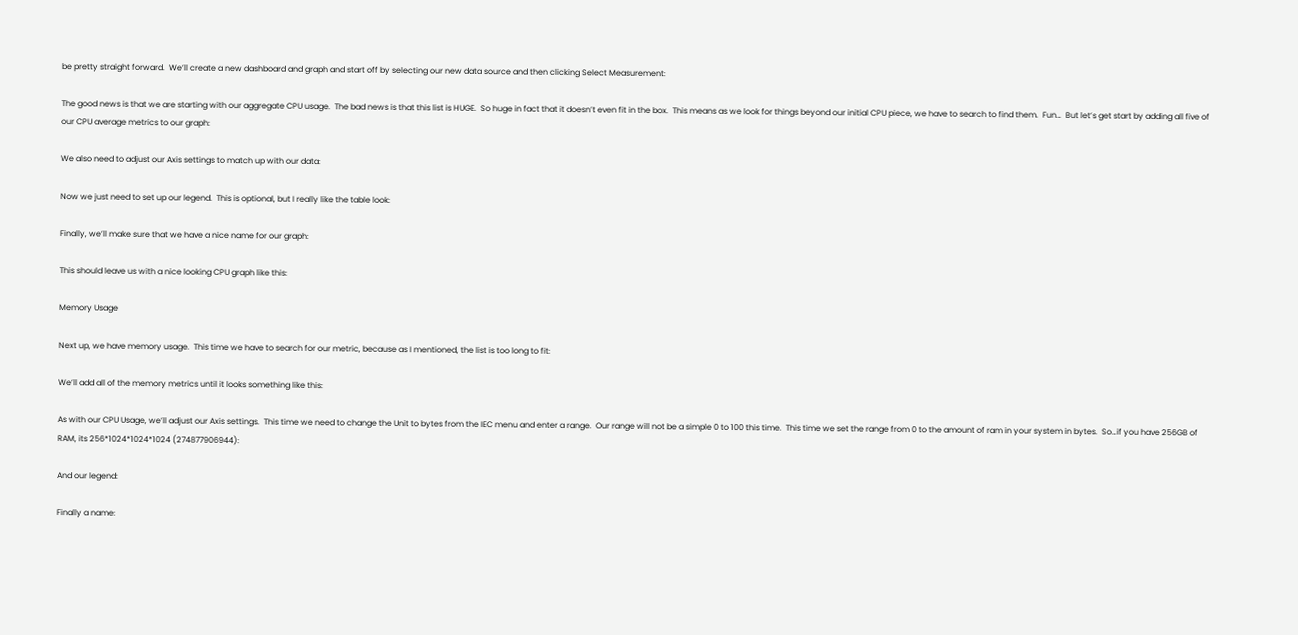be pretty straight forward.  We’ll create a new dashboard and graph and start off by selecting our new data source and then clicking Select Measurement:

The good news is that we are starting with our aggregate CPU usage.  The bad news is that this list is HUGE.  So huge in fact that it doesn’t even fit in the box.  This means as we look for things beyond our initial CPU piece, we have to search to find them.  Fun…  But let’s get start by adding all five of our CPU average metrics to our graph:

We also need to adjust our Axis settings to match up with our data:

Now we just need to set up our legend.  This is optional, but I really like the table look:

Finally, we’ll make sure that we have a nice name for our graph:

This should leave us with a nice looking CPU graph like this:

Memory Usage

Next up, we have memory usage.  This time we have to search for our metric, because as I mentioned, the list is too long to fit:

We’ll add all of the memory metrics until it looks something like this:

As with our CPU Usage, we’ll adjust our Axis settings.  This time we need to change the Unit to bytes from the IEC menu and enter a range.  Our range will not be a simple 0 to 100 this time.  This time we set the range from 0 to the amount of ram in your system in bytes.  So…if you have 256GB of RAM, its 256*1024*1024*1024 (274877906944):

And our legend:

Finally a name: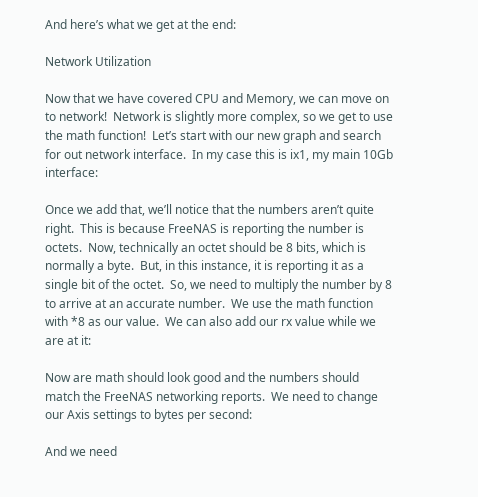And here’s what we get at the end:

Network Utilization

Now that we have covered CPU and Memory, we can move on to network!  Network is slightly more complex, so we get to use the math function!  Let’s start with our new graph and search for out network interface.  In my case this is ix1, my main 10Gb interface:

Once we add that, we’ll notice that the numbers aren’t quite right.  This is because FreeNAS is reporting the number is octets.  Now, technically an octet should be 8 bits, which is normally a byte.  But, in this instance, it is reporting it as a single bit of the octet.  So, we need to multiply the number by 8 to arrive at an accurate number.  We use the math function with *8 as our value.  We can also add our rx value while we are at it:

Now are math should look good and the numbers should match the FreeNAS networking reports.  We need to change our Axis settings to bytes per second:

And we need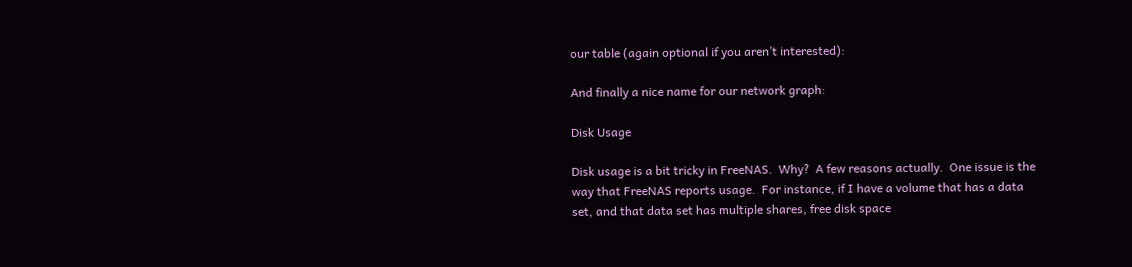our table (again optional if you aren’t interested):

And finally a nice name for our network graph:

Disk Usage

Disk usage is a bit tricky in FreeNAS.  Why?  A few reasons actually.  One issue is the way that FreeNAS reports usage.  For instance, if I have a volume that has a data set, and that data set has multiple shares, free disk space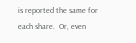is reported the same for each share.  Or, even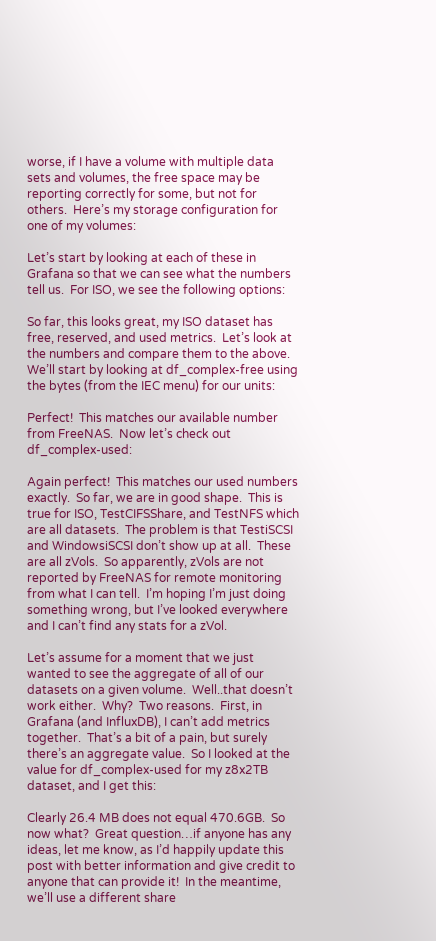worse, if I have a volume with multiple data sets and volumes, the free space may be reporting correctly for some, but not for others.  Here’s my storage configuration for one of my volumes:

Let’s start by looking at each of these in Grafana so that we can see what the numbers tell us.  For ISO, we see the following options:

So far, this looks great, my ISO dataset has free, reserved, and used metrics.  Let’s look at the numbers and compare them to the above.  We’ll start by looking at df_complex-free using the bytes (from the IEC menu) for our units:

Perfect!  This matches our available number from FreeNAS.  Now let’s check out df_complex-used:

Again perfect!  This matches our used numbers exactly.  So far, we are in good shape.  This is true for ISO, TestCIFSShare, and TestNFS which are all datasets.  The problem is that TestiSCSI and WindowsiSCSI don’t show up at all.  These are all zVols.  So apparently, zVols are not reported by FreeNAS for remote monitoring from what I can tell.  I’m hoping I’m just doing something wrong, but I’ve looked everywhere and I can’t find any stats for a zVol.

Let’s assume for a moment that we just wanted to see the aggregate of all of our datasets on a given volume.  Well..that doesn’t work either.  Why?  Two reasons.  First, in Grafana (and InfluxDB), I can’t add metrics together.  That’s a bit of a pain, but surely there’s an aggregate value.  So I looked at the value for df_complex-used for my z8x2TB dataset, and I get this:

Clearly 26.4 MB does not equal 470.6GB.  So now what?  Great question…if anyone has any ideas, let me know, as I’d happily update this post with better information and give credit to anyone that can provide it!  In the meantime, we’ll use a different share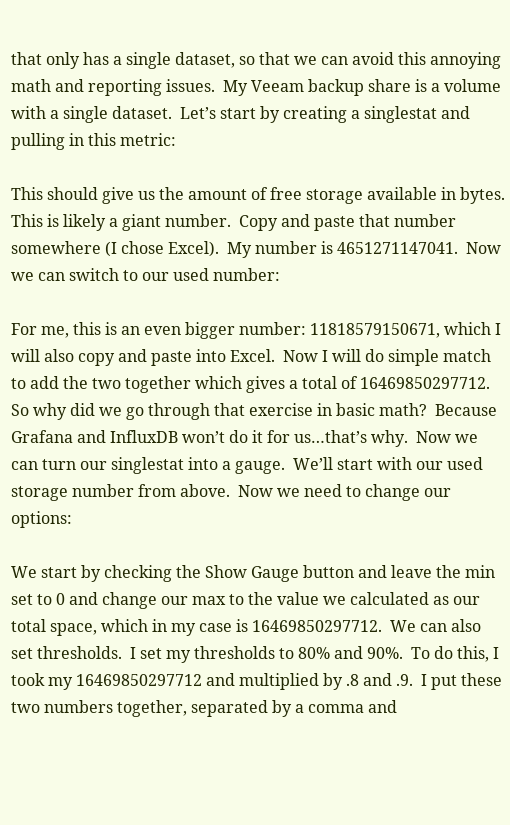that only has a single dataset, so that we can avoid this annoying math and reporting issues.  My Veeam backup share is a volume with a single dataset.  Let’s start by creating a singlestat and pulling in this metric:

This should give us the amount of free storage available in bytes.  This is likely a giant number.  Copy and paste that number somewhere (I chose Excel).  My number is 4651271147041.  Now we can switch to our used number:

For me, this is an even bigger number: 11818579150671, which I will also copy and paste into Excel.  Now I will do simple match to add the two together which gives a total of 16469850297712.  So why did we go through that exercise in basic math?  Because Grafana and InfluxDB won’t do it for us…that’s why.  Now we can turn our singlestat into a gauge.  We’ll start with our used storage number from above.  Now we need to change our options:

We start by checking the Show Gauge button and leave the min set to 0 and change our max to the value we calculated as our total space, which in my case is 16469850297712.  We can also set thresholds.  I set my thresholds to 80% and 90%.  To do this, I took my 16469850297712 and multiplied by .8 and .9.  I put these two numbers together, separated by a comma and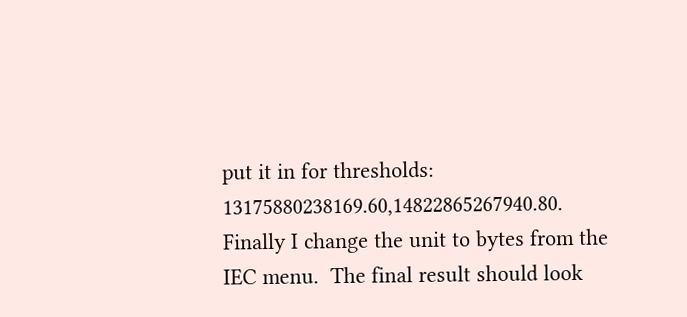put it in for thresholds: 13175880238169.60,14822865267940.80.  Finally I change the unit to bytes from the IEC menu.  The final result should look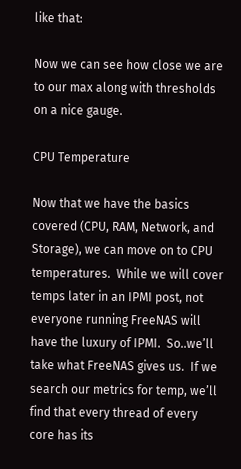like that:

Now we can see how close we are to our max along with thresholds on a nice gauge.

CPU Temperature

Now that we have the basics covered (CPU, RAM, Network, and Storage), we can move on to CPU temperatures.  While we will cover temps later in an IPMI post, not everyone running FreeNAS will have the luxury of IPMI.  So..we’ll take what FreeNAS gives us.  If we search our metrics for temp, we’ll find that every thread of every core has its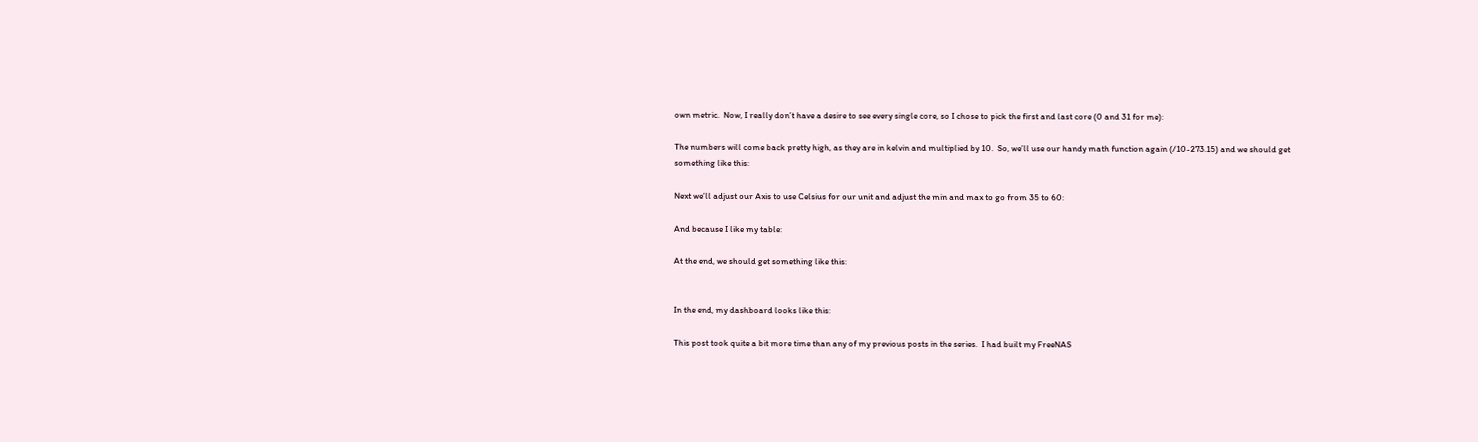own metric.  Now, I really don’t have a desire to see every single core, so I chose to pick the first and last core (0 and 31 for me):

The numbers will come back pretty high, as they are in kelvin and multiplied by 10.  So, we’ll use our handy math function again (/10-273.15) and we should get something like this:

Next we’ll adjust our Axis to use Celsius for our unit and adjust the min and max to go from 35 to 60:

And because I like my table:

At the end, we should get something like this:


In the end, my dashboard looks like this:

This post took quite a bit more time than any of my previous posts in the series.  I had built my FreeNAS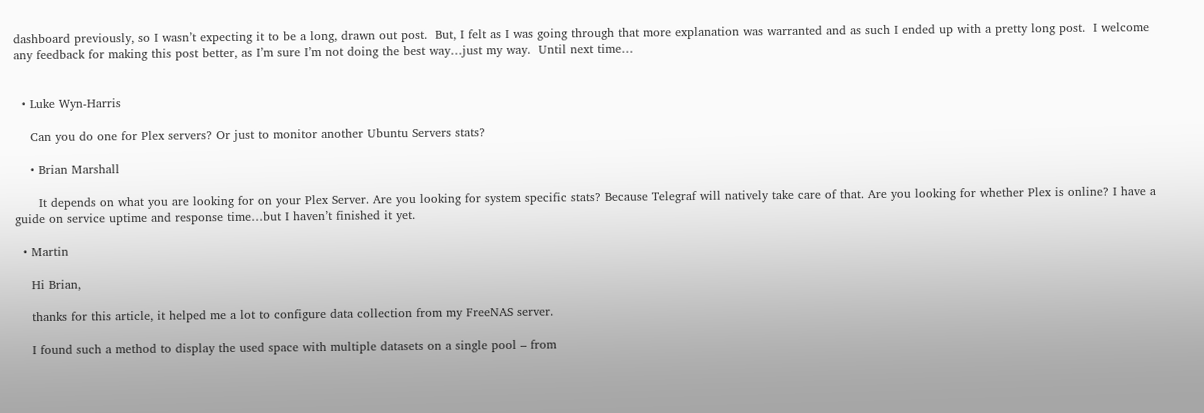dashboard previously, so I wasn’t expecting it to be a long, drawn out post.  But, I felt as I was going through that more explanation was warranted and as such I ended up with a pretty long post.  I welcome any feedback for making this post better, as I’m sure I’m not doing the best way…just my way.  Until next time…


  • Luke Wyn-Harris

    Can you do one for Plex servers? Or just to monitor another Ubuntu Servers stats?

    • Brian Marshall

      It depends on what you are looking for on your Plex Server. Are you looking for system specific stats? Because Telegraf will natively take care of that. Are you looking for whether Plex is online? I have a guide on service uptime and response time…but I haven’t finished it yet.

  • Martin

    Hi Brian,

    thanks for this article, it helped me a lot to configure data collection from my FreeNAS server.

    I found such a method to display the used space with multiple datasets on a single pool – from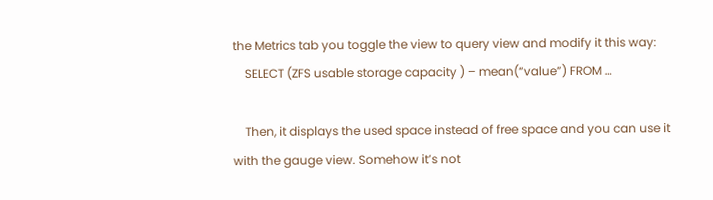the Metrics tab you toggle the view to query view and modify it this way:
    SELECT (ZFS usable storage capacity ) – mean(“value”) FROM …

    Then, it displays the used space instead of free space and you can use it with the gauge view. Somehow it’s not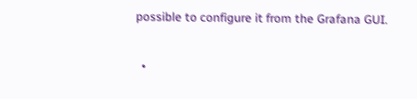possible to configure it from the Grafana GUI.

  •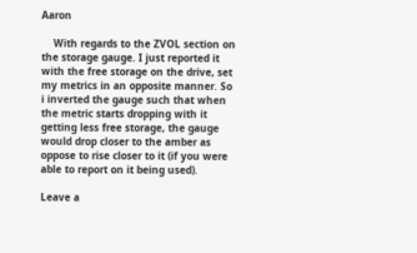Aaron

    With regards to the ZVOL section on the storage gauge. I just reported it with the free storage on the drive, set my metrics in an opposite manner. So i inverted the gauge such that when the metric starts dropping with it getting less free storage, the gauge would drop closer to the amber as oppose to rise closer to it (if you were able to report on it being used).

Leave a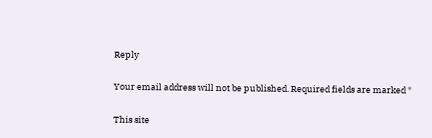Reply

Your email address will not be published. Required fields are marked *

This site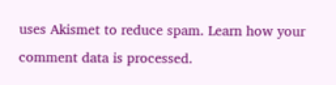uses Akismet to reduce spam. Learn how your comment data is processed.